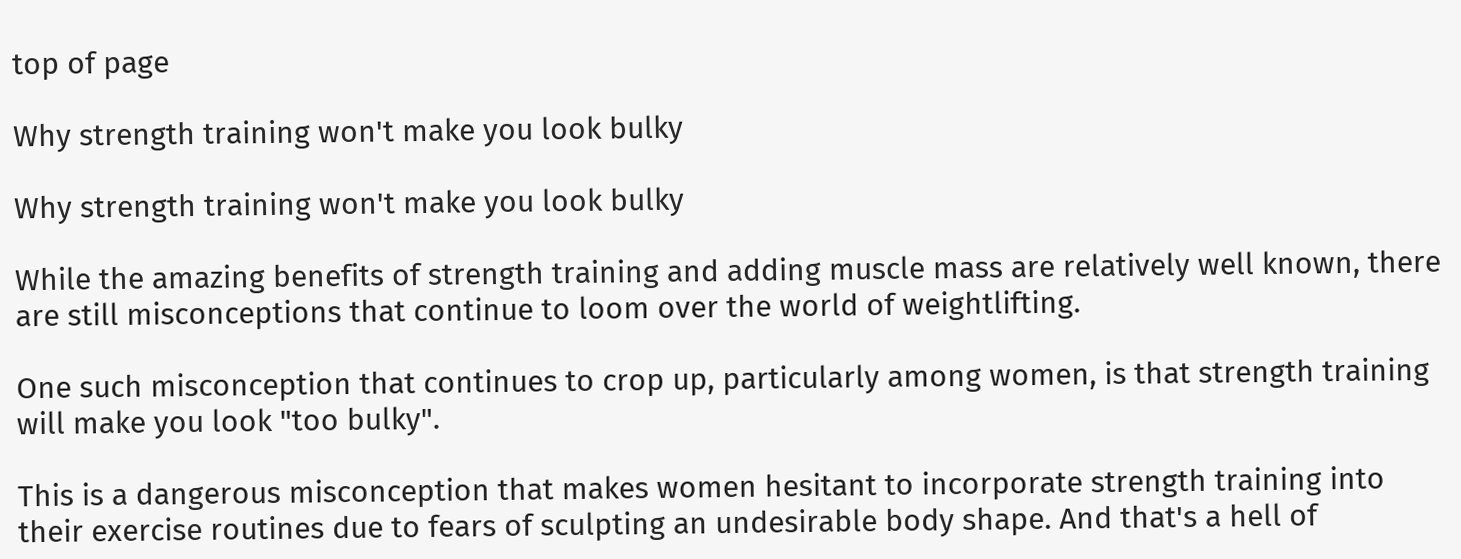top of page

Why strength training won't make you look bulky

Why strength training won't make you look bulky

While the amazing benefits of strength training and adding muscle mass are relatively well known, there are still misconceptions that continue to loom over the world of weightlifting.

One such misconception that continues to crop up, particularly among women, is that strength training will make you look "too bulky".

This is a dangerous misconception that makes women hesitant to incorporate strength training into their exercise routines due to fears of sculpting an undesirable body shape. And that's a hell of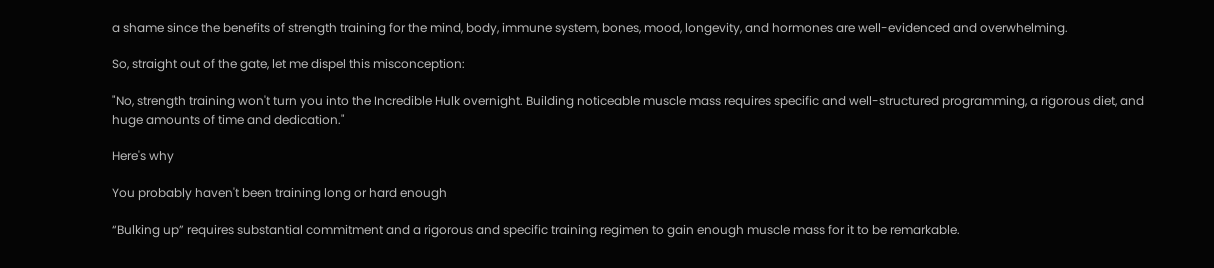a shame since the benefits of strength training for the mind, body, immune system, bones, mood, longevity, and hormones are well-evidenced and overwhelming.

So, straight out of the gate, let me dispel this misconception:

"No, strength training won't turn you into the Incredible Hulk overnight. Building noticeable muscle mass requires specific and well-structured programming, a rigorous diet, and huge amounts of time and dedication."

Here's why

You probably haven't been training long or hard enough

“Bulking up” requires substantial commitment and a rigorous and specific training regimen to gain enough muscle mass for it to be remarkable.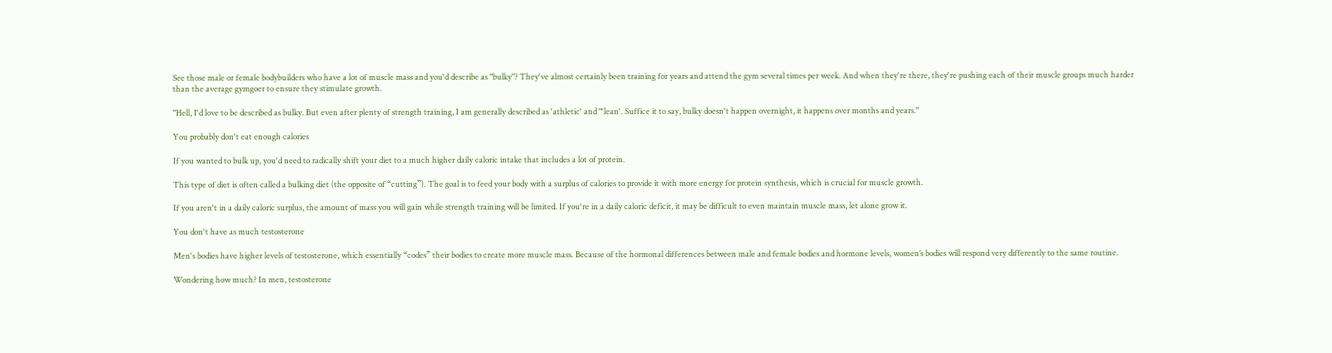See those male or female bodybuilders who have a lot of muscle mass and you'd describe as "bulky"? They've almost certainly been training for years and attend the gym several times per week. And when they're there, they're pushing each of their muscle groups much harder than the average gymgoer to ensure they stimulate growth.

"Hell, I'd love to be described as bulky. But even after plenty of strength training, I am generally described as 'athletic' and "'lean'. Suffice it to say, bulky doesn't happen overnight, it happens over months and years."

You probably don't eat enough calories

If you wanted to bulk up, you'd need to radically shift your diet to a much higher daily caloric intake that includes a lot of protein.

This type of diet is often called a bulking diet (the opposite of “cutting”). The goal is to feed your body with a surplus of calories to provide it with more energy for protein synthesis, which is crucial for muscle growth.

If you aren't in a daily caloric surplus, the amount of mass you will gain while strength training will be limited. If you're in a daily caloric deficit, it may be difficult to even maintain muscle mass, let alone grow it.

You don't have as much testosterone

Men's bodies have higher levels of testosterone, which essentially “codes” their bodies to create more muscle mass. Because of the hormonal differences between male and female bodies and hormone levels, women’s bodies will respond very differently to the same routine.

Wondering how much? In men, testosterone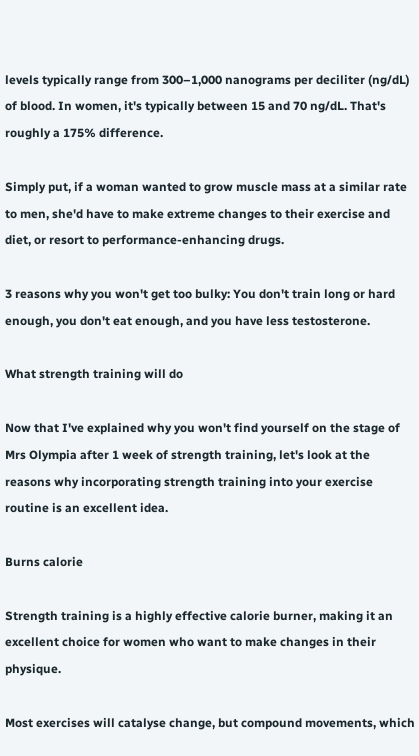levels typically range from 300–1,000 nanograms per deciliter (ng/dL) of blood. In women, it's typically between 15 and 70 ng/dL. That's roughly a 175% difference.

Simply put, if a woman wanted to grow muscle mass at a similar rate to men, she'd have to make extreme changes to their exercise and diet, or resort to performance-enhancing drugs.

3 reasons why you won't get too bulky: You don't train long or hard enough, you don't eat enough, and you have less testosterone.

What strength training will do

Now that I've explained why you won't find yourself on the stage of Mrs Olympia after 1 week of strength training, let's look at the reasons why incorporating strength training into your exercise routine is an excellent idea.

Burns calorie

Strength training is a highly effective calorie burner, making it an excellent choice for women who want to make changes in their physique.

Most exercises will catalyse change, but compound movements, which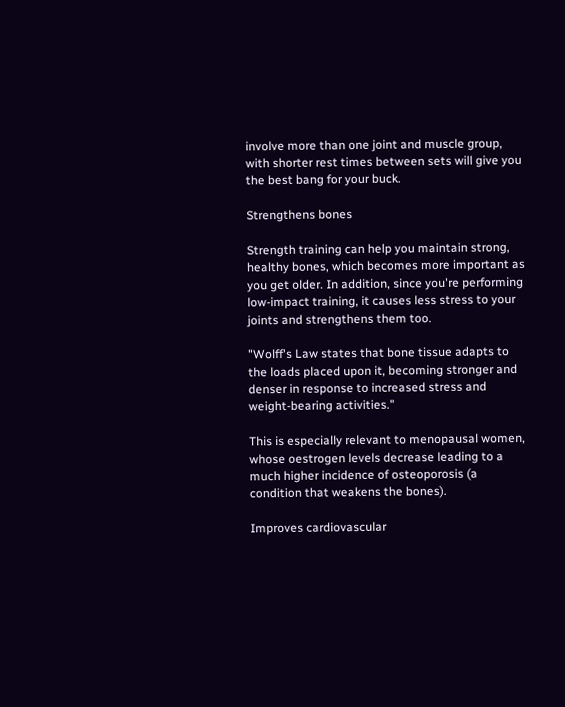involve more than one joint and muscle group, with shorter rest times between sets will give you the best bang for your buck.

Strengthens bones

Strength training can help you maintain strong, healthy bones, which becomes more important as you get older. In addition, since you're performing low-impact training, it causes less stress to your joints and strengthens them too.

"Wolff's Law states that bone tissue adapts to the loads placed upon it, becoming stronger and denser in response to increased stress and weight-bearing activities."

This is especially relevant to menopausal women, whose oestrogen levels decrease leading to a much higher incidence of osteoporosis (a condition that weakens the bones).

Improves cardiovascular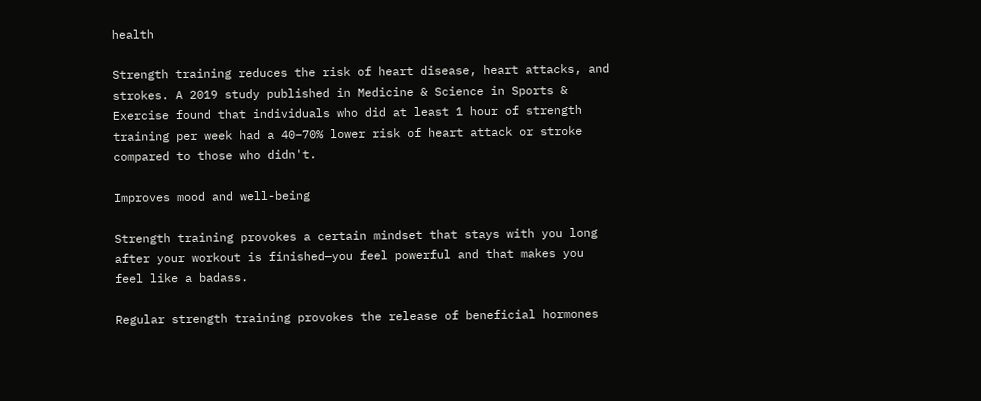health

Strength training reduces the risk of heart disease, heart attacks, and strokes. A 2019 study published in Medicine & Science in Sports & Exercise found that individuals who did at least 1 hour of strength training per week had a 40–70% lower risk of heart attack or stroke compared to those who didn't.

Improves mood and well-being

Strength training provokes a certain mindset that stays with you long after your workout is finished—you feel powerful and that makes you feel like a badass.

Regular strength training provokes the release of beneficial hormones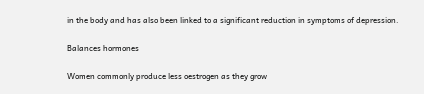in the body and has also been linked to a significant reduction in symptoms of depression.

Balances hormones

Women commonly produce less oestrogen as they grow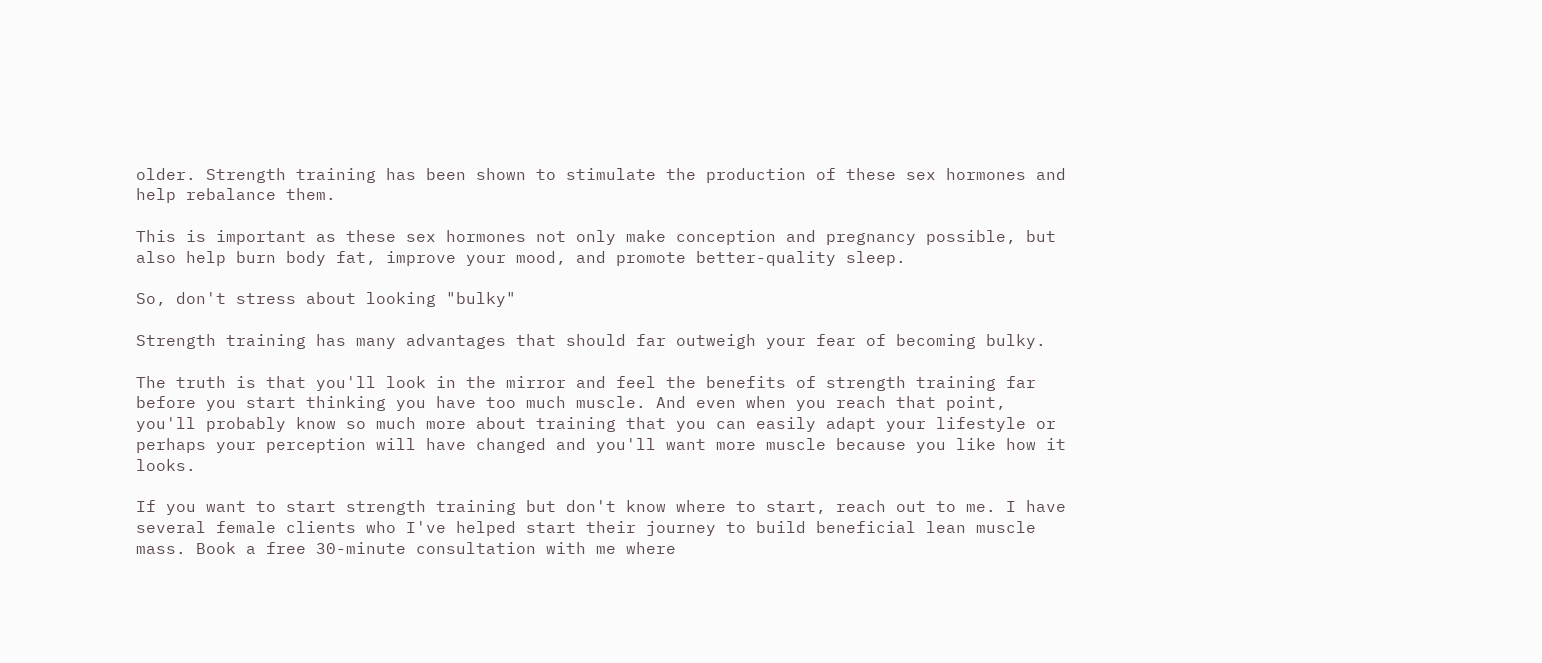older. Strength training has been shown to stimulate the production of these sex hormones and help rebalance them.

This is important as these sex hormones not only make conception and pregnancy possible, but also help burn body fat, improve your mood, and promote better-quality sleep.

So, don't stress about looking "bulky"

Strength training has many advantages that should far outweigh your fear of becoming bulky.

The truth is that you'll look in the mirror and feel the benefits of strength training far before you start thinking you have too much muscle. And even when you reach that point, you'll probably know so much more about training that you can easily adapt your lifestyle or perhaps your perception will have changed and you'll want more muscle because you like how it looks.

If you want to start strength training but don't know where to start, reach out to me. I have several female clients who I've helped start their journey to build beneficial lean muscle mass. Book a free 30-minute consultation with me where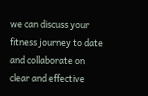we can discuss your fitness journey to date and collaborate on clear and effective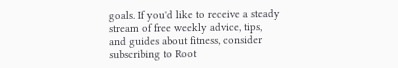goals. If you'd like to receive a steady stream of free weekly advice, tips, and guides about fitness, consider subscribing to Root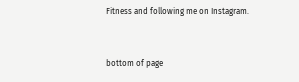Fitness and following me on Instagram.


bottom of page